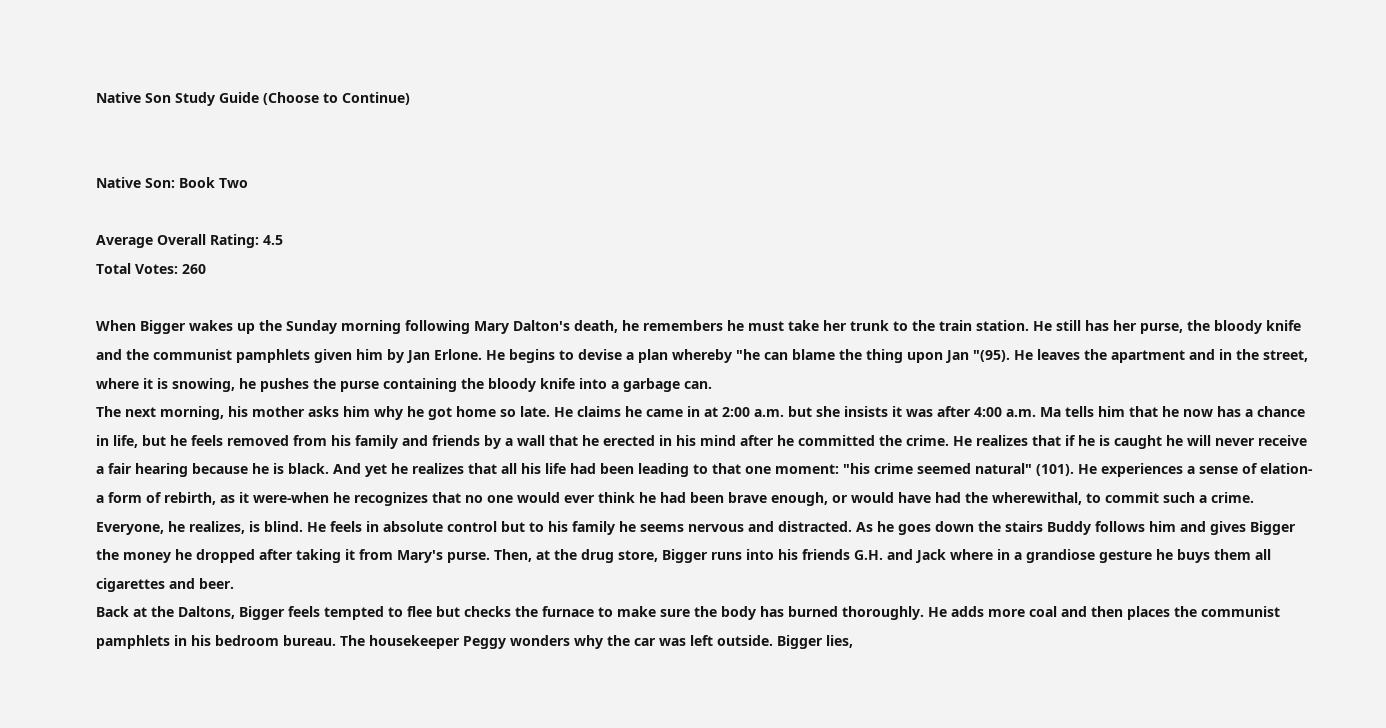Native Son Study Guide (Choose to Continue)


Native Son: Book Two

Average Overall Rating: 4.5
Total Votes: 260

When Bigger wakes up the Sunday morning following Mary Dalton's death, he remembers he must take her trunk to the train station. He still has her purse, the bloody knife and the communist pamphlets given him by Jan Erlone. He begins to devise a plan whereby "he can blame the thing upon Jan "(95). He leaves the apartment and in the street, where it is snowing, he pushes the purse containing the bloody knife into a garbage can.
The next morning, his mother asks him why he got home so late. He claims he came in at 2:00 a.m. but she insists it was after 4:00 a.m. Ma tells him that he now has a chance in life, but he feels removed from his family and friends by a wall that he erected in his mind after he committed the crime. He realizes that if he is caught he will never receive a fair hearing because he is black. And yet he realizes that all his life had been leading to that one moment: "his crime seemed natural" (101). He experiences a sense of elation-a form of rebirth, as it were-when he recognizes that no one would ever think he had been brave enough, or would have had the wherewithal, to commit such a crime.
Everyone, he realizes, is blind. He feels in absolute control but to his family he seems nervous and distracted. As he goes down the stairs Buddy follows him and gives Bigger the money he dropped after taking it from Mary's purse. Then, at the drug store, Bigger runs into his friends G.H. and Jack where in a grandiose gesture he buys them all cigarettes and beer.
Back at the Daltons, Bigger feels tempted to flee but checks the furnace to make sure the body has burned thoroughly. He adds more coal and then places the communist pamphlets in his bedroom bureau. The housekeeper Peggy wonders why the car was left outside. Bigger lies,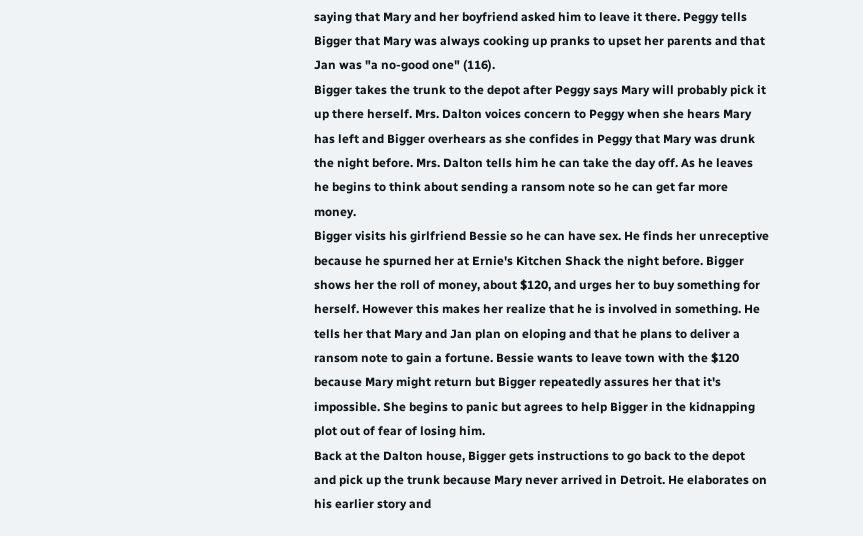saying that Mary and her boyfriend asked him to leave it there. Peggy tells Bigger that Mary was always cooking up pranks to upset her parents and that Jan was "a no-good one" (116).
Bigger takes the trunk to the depot after Peggy says Mary will probably pick it up there herself. Mrs. Dalton voices concern to Peggy when she hears Mary has left and Bigger overhears as she confides in Peggy that Mary was drunk the night before. Mrs. Dalton tells him he can take the day off. As he leaves he begins to think about sending a ransom note so he can get far more money.
Bigger visits his girlfriend Bessie so he can have sex. He finds her unreceptive because he spurned her at Ernie's Kitchen Shack the night before. Bigger shows her the roll of money, about $120, and urges her to buy something for herself. However this makes her realize that he is involved in something. He tells her that Mary and Jan plan on eloping and that he plans to deliver a ransom note to gain a fortune. Bessie wants to leave town with the $120 because Mary might return but Bigger repeatedly assures her that it's impossible. She begins to panic but agrees to help Bigger in the kidnapping plot out of fear of losing him.
Back at the Dalton house, Bigger gets instructions to go back to the depot and pick up the trunk because Mary never arrived in Detroit. He elaborates on his earlier story and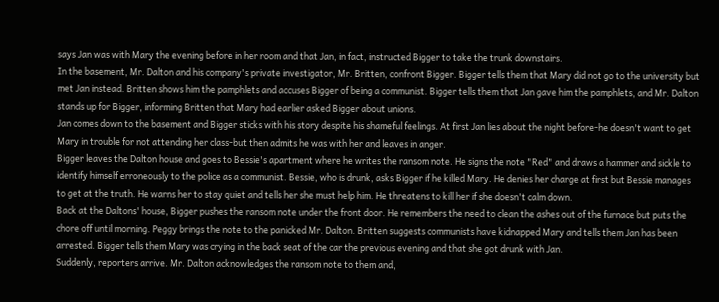says Jan was with Mary the evening before in her room and that Jan, in fact, instructed Bigger to take the trunk downstairs.
In the basement, Mr. Dalton and his company's private investigator, Mr. Britten, confront Bigger. Bigger tells them that Mary did not go to the university but met Jan instead. Britten shows him the pamphlets and accuses Bigger of being a communist. Bigger tells them that Jan gave him the pamphlets, and Mr. Dalton stands up for Bigger, informing Britten that Mary had earlier asked Bigger about unions.
Jan comes down to the basement and Bigger sticks with his story despite his shameful feelings. At first Jan lies about the night before-he doesn't want to get Mary in trouble for not attending her class-but then admits he was with her and leaves in anger.
Bigger leaves the Dalton house and goes to Bessie's apartment where he writes the ransom note. He signs the note "Red" and draws a hammer and sickle to identify himself erroneously to the police as a communist. Bessie, who is drunk, asks Bigger if he killed Mary. He denies her charge at first but Bessie manages to get at the truth. He warns her to stay quiet and tells her she must help him. He threatens to kill her if she doesn't calm down.
Back at the Daltons' house, Bigger pushes the ransom note under the front door. He remembers the need to clean the ashes out of the furnace but puts the chore off until morning. Peggy brings the note to the panicked Mr. Dalton. Britten suggests communists have kidnapped Mary and tells them Jan has been arrested. Bigger tells them Mary was crying in the back seat of the car the previous evening and that she got drunk with Jan.
Suddenly, reporters arrive. Mr. Dalton acknowledges the ransom note to them and,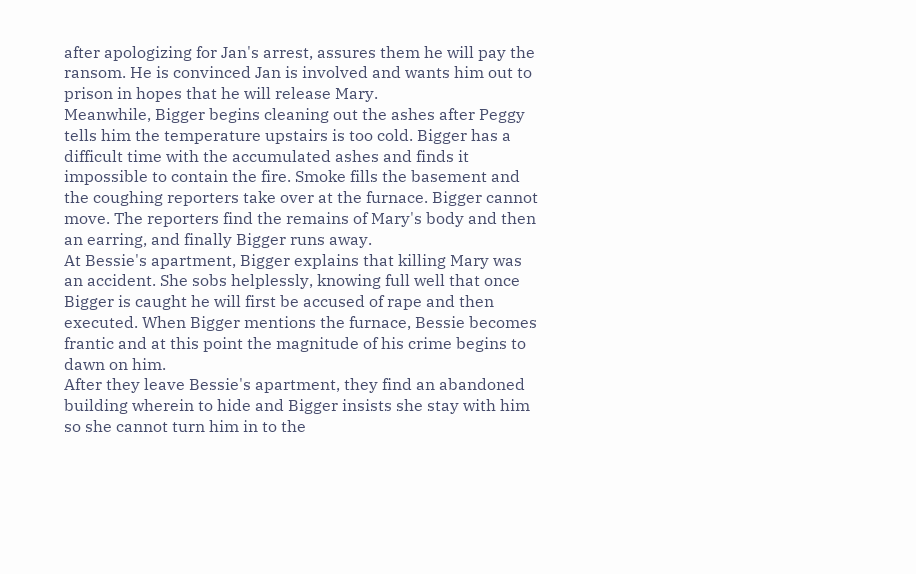after apologizing for Jan's arrest, assures them he will pay the ransom. He is convinced Jan is involved and wants him out to prison in hopes that he will release Mary.
Meanwhile, Bigger begins cleaning out the ashes after Peggy tells him the temperature upstairs is too cold. Bigger has a difficult time with the accumulated ashes and finds it impossible to contain the fire. Smoke fills the basement and the coughing reporters take over at the furnace. Bigger cannot move. The reporters find the remains of Mary's body and then an earring, and finally Bigger runs away.
At Bessie's apartment, Bigger explains that killing Mary was an accident. She sobs helplessly, knowing full well that once Bigger is caught he will first be accused of rape and then executed. When Bigger mentions the furnace, Bessie becomes frantic and at this point the magnitude of his crime begins to dawn on him.
After they leave Bessie's apartment, they find an abandoned building wherein to hide and Bigger insists she stay with him so she cannot turn him in to the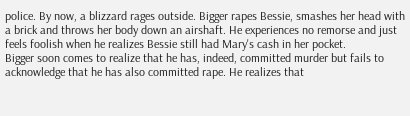police. By now, a blizzard rages outside. Bigger rapes Bessie, smashes her head with a brick and throws her body down an airshaft. He experiences no remorse and just feels foolish when he realizes Bessie still had Mary's cash in her pocket.
Bigger soon comes to realize that he has, indeed, committed murder but fails to acknowledge that he has also committed rape. He realizes that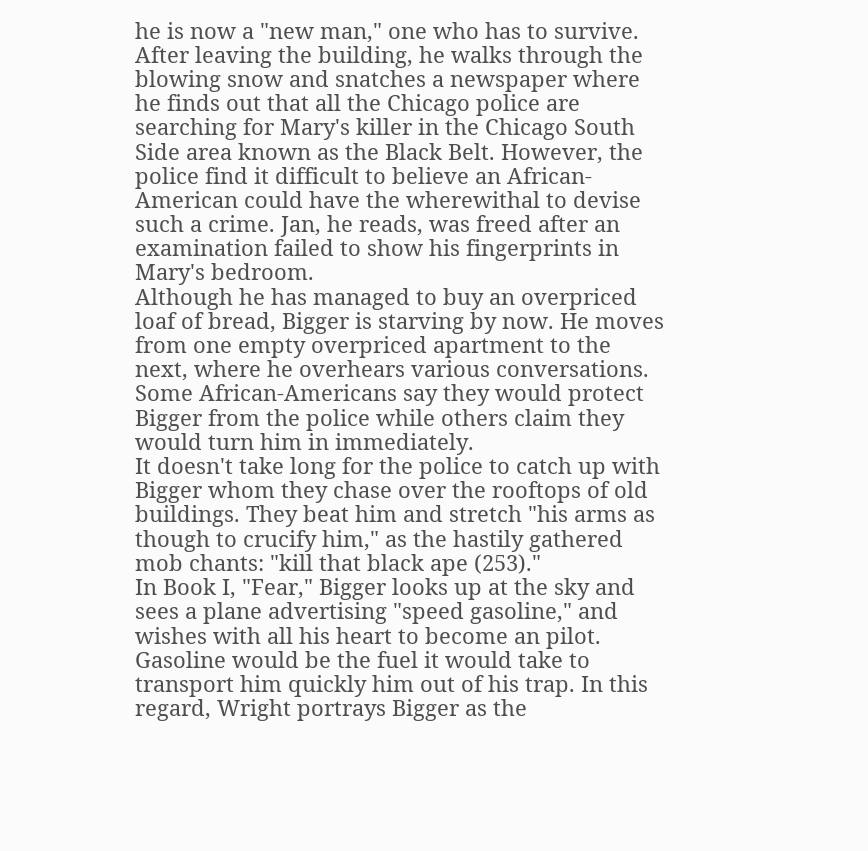he is now a "new man," one who has to survive.
After leaving the building, he walks through the blowing snow and snatches a newspaper where he finds out that all the Chicago police are searching for Mary's killer in the Chicago South Side area known as the Black Belt. However, the police find it difficult to believe an African-American could have the wherewithal to devise such a crime. Jan, he reads, was freed after an examination failed to show his fingerprints in Mary's bedroom.
Although he has managed to buy an overpriced loaf of bread, Bigger is starving by now. He moves from one empty overpriced apartment to the next, where he overhears various conversations. Some African-Americans say they would protect Bigger from the police while others claim they would turn him in immediately.
It doesn't take long for the police to catch up with Bigger whom they chase over the rooftops of old buildings. They beat him and stretch "his arms as though to crucify him," as the hastily gathered mob chants: "kill that black ape (253)."
In Book I, "Fear," Bigger looks up at the sky and sees a plane advertising "speed gasoline," and wishes with all his heart to become an pilot. Gasoline would be the fuel it would take to transport him quickly him out of his trap. In this regard, Wright portrays Bigger as the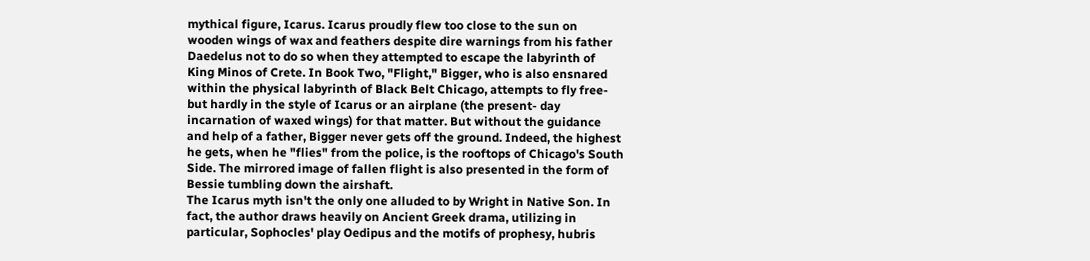mythical figure, Icarus. Icarus proudly flew too close to the sun on wooden wings of wax and feathers despite dire warnings from his father Daedelus not to do so when they attempted to escape the labyrinth of King Minos of Crete. In Book Two, "Flight," Bigger, who is also ensnared within the physical labyrinth of Black Belt Chicago, attempts to fly free-but hardly in the style of Icarus or an airplane (the present- day incarnation of waxed wings) for that matter. But without the guidance and help of a father, Bigger never gets off the ground. Indeed, the highest he gets, when he "flies" from the police, is the rooftops of Chicago's South Side. The mirrored image of fallen flight is also presented in the form of Bessie tumbling down the airshaft.
The Icarus myth isn't the only one alluded to by Wright in Native Son. In fact, the author draws heavily on Ancient Greek drama, utilizing in particular, Sophocles' play Oedipus and the motifs of prophesy, hubris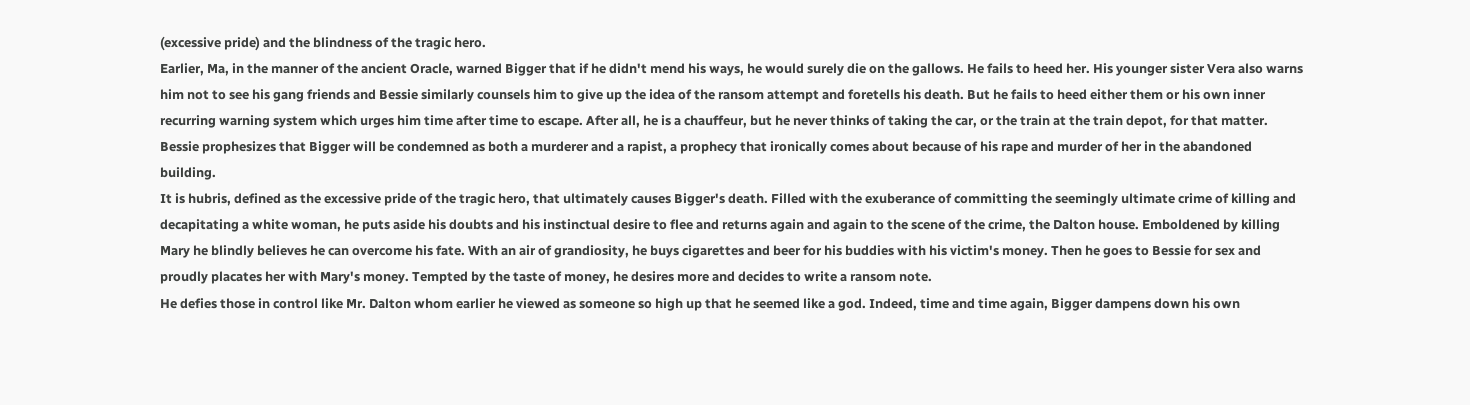(excessive pride) and the blindness of the tragic hero.
Earlier, Ma, in the manner of the ancient Oracle, warned Bigger that if he didn't mend his ways, he would surely die on the gallows. He fails to heed her. His younger sister Vera also warns him not to see his gang friends and Bessie similarly counsels him to give up the idea of the ransom attempt and foretells his death. But he fails to heed either them or his own inner recurring warning system which urges him time after time to escape. After all, he is a chauffeur, but he never thinks of taking the car, or the train at the train depot, for that matter. Bessie prophesizes that Bigger will be condemned as both a murderer and a rapist, a prophecy that ironically comes about because of his rape and murder of her in the abandoned building.
It is hubris, defined as the excessive pride of the tragic hero, that ultimately causes Bigger's death. Filled with the exuberance of committing the seemingly ultimate crime of killing and decapitating a white woman, he puts aside his doubts and his instinctual desire to flee and returns again and again to the scene of the crime, the Dalton house. Emboldened by killing Mary he blindly believes he can overcome his fate. With an air of grandiosity, he buys cigarettes and beer for his buddies with his victim's money. Then he goes to Bessie for sex and proudly placates her with Mary's money. Tempted by the taste of money, he desires more and decides to write a ransom note.
He defies those in control like Mr. Dalton whom earlier he viewed as someone so high up that he seemed like a god. Indeed, time and time again, Bigger dampens down his own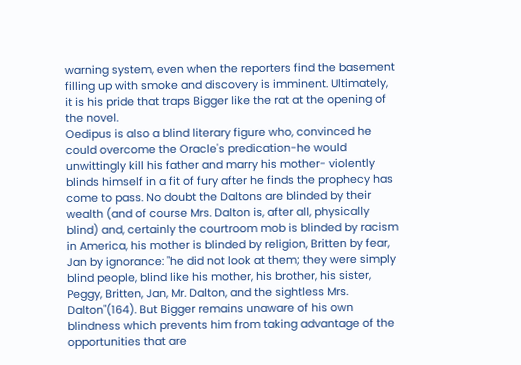warning system, even when the reporters find the basement filling up with smoke and discovery is imminent. Ultimately, it is his pride that traps Bigger like the rat at the opening of the novel.
Oedipus is also a blind literary figure who, convinced he could overcome the Oracle's predication-he would unwittingly kill his father and marry his mother- violently blinds himself in a fit of fury after he finds the prophecy has come to pass. No doubt the Daltons are blinded by their wealth (and of course Mrs. Dalton is, after all, physically blind) and, certainly the courtroom mob is blinded by racism in America, his mother is blinded by religion, Britten by fear, Jan by ignorance: "he did not look at them; they were simply blind people, blind like his mother, his brother, his sister, Peggy, Britten, Jan, Mr. Dalton, and the sightless Mrs. Dalton"(164). But Bigger remains unaware of his own blindness which prevents him from taking advantage of the opportunities that are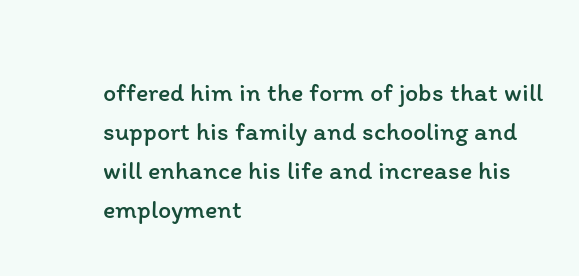offered him in the form of jobs that will support his family and schooling and will enhance his life and increase his employment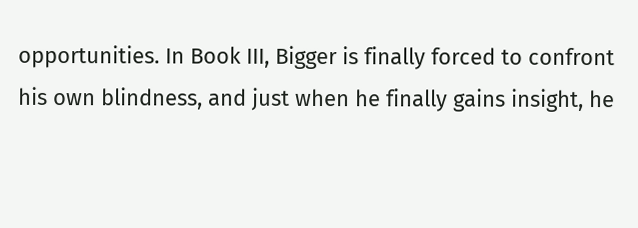opportunities. In Book III, Bigger is finally forced to confront his own blindness, and just when he finally gains insight, he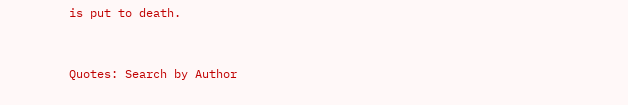is put to death.


Quotes: Search by Author